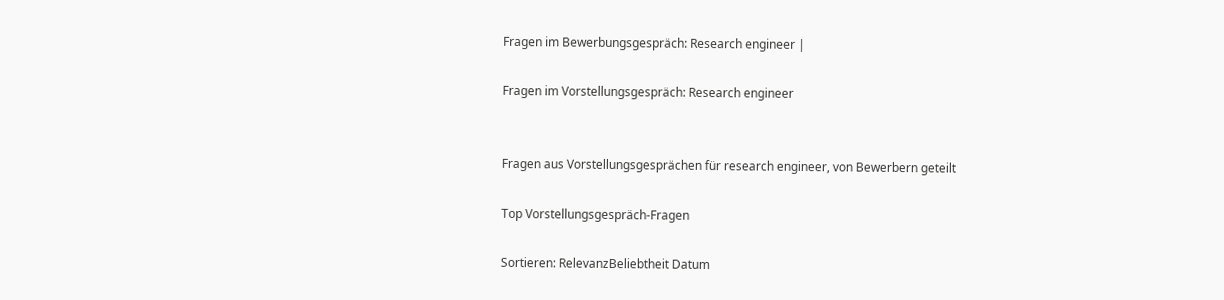Fragen im Bewerbungsgespräch: Research engineer |

Fragen im Vorstellungsgespräch: Research engineer


Fragen aus Vorstellungsgesprächen für research engineer, von Bewerbern geteilt

Top Vorstellungsgespräch-Fragen

Sortieren: RelevanzBeliebtheit Datum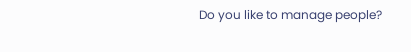Do you like to manage people?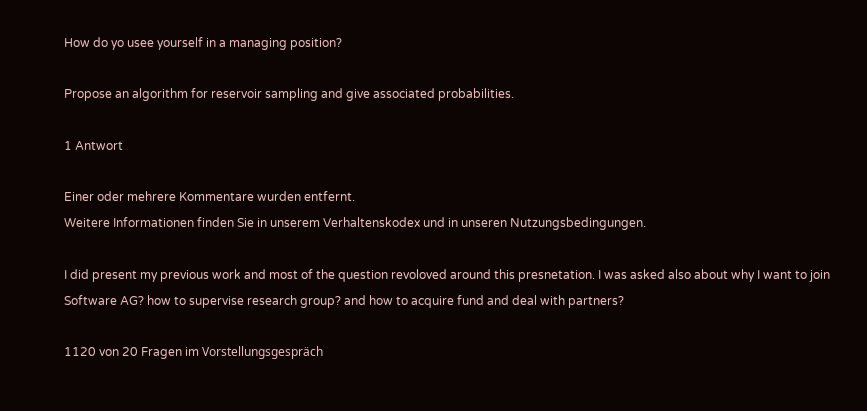How do yo usee yourself in a managing position?

Propose an algorithm for reservoir sampling and give associated probabilities.

1 Antwort

Einer oder mehrere Kommentare wurden entfernt.
Weitere Informationen finden Sie in unserem Verhaltenskodex und in unseren Nutzungsbedingungen.

I did present my previous work and most of the question revoloved around this presnetation. I was asked also about why I want to join Software AG? how to supervise research group? and how to acquire fund and deal with partners?

1120 von 20 Fragen im Vorstellungsgespräch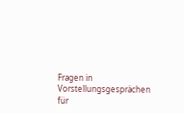Fragen in Vorstellungsgesprächen für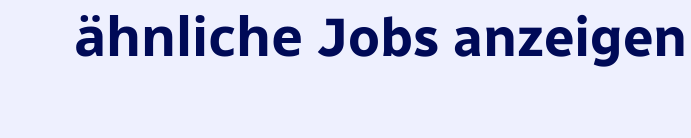ähnliche Jobs anzeigen